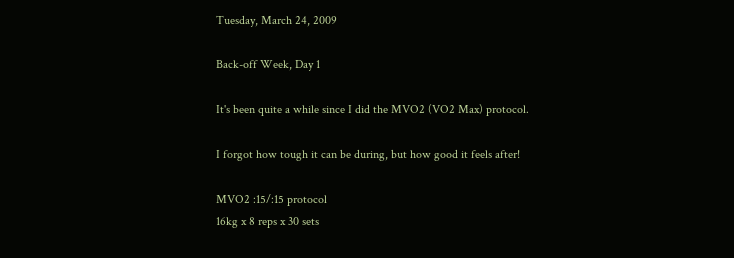Tuesday, March 24, 2009

Back-off Week, Day 1

It's been quite a while since I did the MVO2 (VO2 Max) protocol.

I forgot how tough it can be during, but how good it feels after!

MVO2 :15/:15 protocol
16kg x 8 reps x 30 sets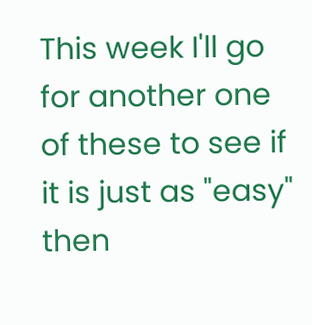This week I'll go for another one of these to see if it is just as "easy" then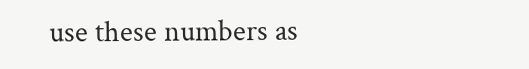use these numbers as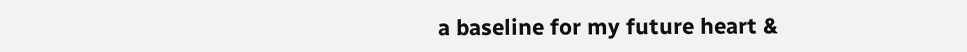a baseline for my future heart &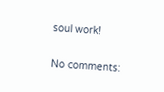soul work!

No comments: